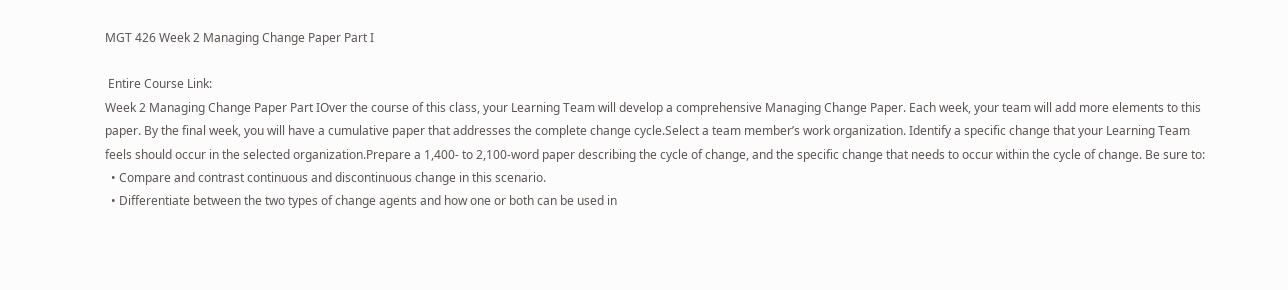MGT 426 Week 2 Managing Change Paper Part I

 Entire Course Link:
Week 2 Managing Change Paper Part IOver the course of this class, your Learning Team will develop a comprehensive Managing Change Paper. Each week, your team will add more elements to this paper. By the final week, you will have a cumulative paper that addresses the complete change cycle.Select a team member’s work organization. Identify a specific change that your Learning Team feels should occur in the selected organization.Prepare a 1,400- to 2,100-word paper describing the cycle of change, and the specific change that needs to occur within the cycle of change. Be sure to:
  • Compare and contrast continuous and discontinuous change in this scenario.
  • Differentiate between the two types of change agents and how one or both can be used in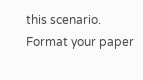this scenario.
Format your paper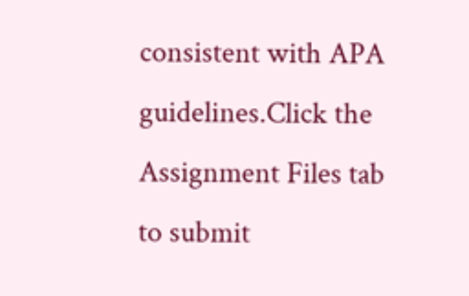consistent with APA guidelines.Click the Assignment Files tab to submit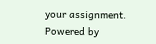your assignment.
Powered by